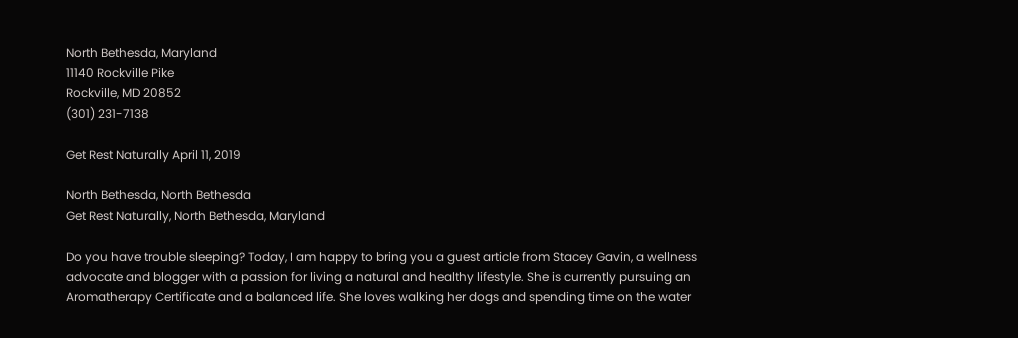North Bethesda, Maryland
11140 Rockville Pike
Rockville, MD 20852
(301) 231-7138

Get Rest Naturally April 11, 2019

North Bethesda, North Bethesda
Get Rest Naturally, North Bethesda, Maryland

Do you have trouble sleeping? Today, I am happy to bring you a guest article from Stacey Gavin, a wellness advocate and blogger with a passion for living a natural and healthy lifestyle. She is currently pursuing an Aromatherapy Certificate and a balanced life. She loves walking her dogs and spending time on the water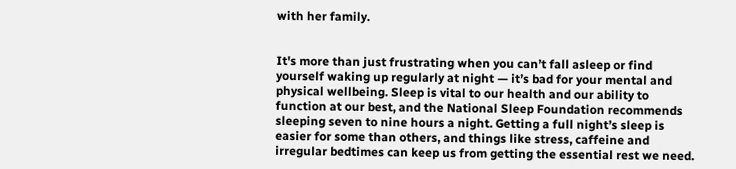with her family.


It's more than just frustrating when you can’t fall asleep or find yourself waking up regularly at night — it’s bad for your mental and physical wellbeing. Sleep is vital to our health and our ability to function at our best, and the National Sleep Foundation recommends sleeping seven to nine hours a night. Getting a full night’s sleep is easier for some than others, and things like stress, caffeine and irregular bedtimes can keep us from getting the essential rest we need.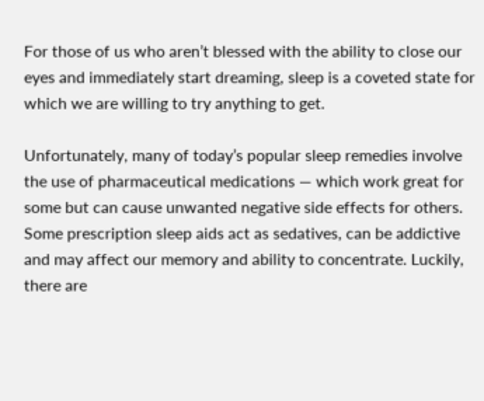For those of us who aren’t blessed with the ability to close our eyes and immediately start dreaming, sleep is a coveted state for which we are willing to try anything to get.

Unfortunately, many of today’s popular sleep remedies involve the use of pharmaceutical medications — which work great for some but can cause unwanted negative side effects for others. Some prescription sleep aids act as sedatives, can be addictive and may affect our memory and ability to concentrate. Luckily, there are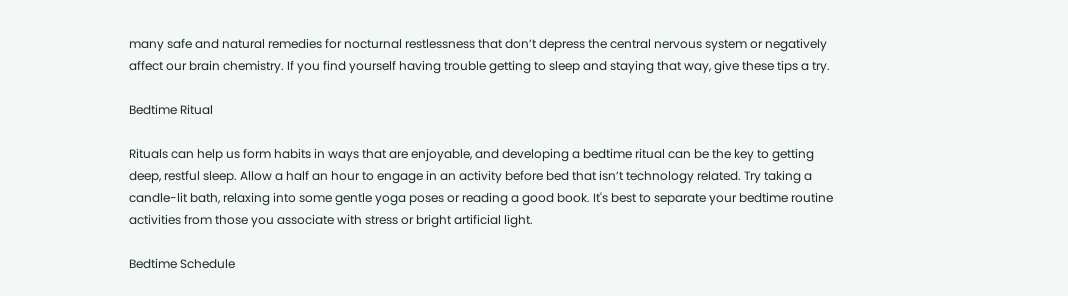many safe and natural remedies for nocturnal restlessness that don’t depress the central nervous system or negatively affect our brain chemistry. If you find yourself having trouble getting to sleep and staying that way, give these tips a try.

Bedtime Ritual

Rituals can help us form habits in ways that are enjoyable, and developing a bedtime ritual can be the key to getting deep, restful sleep. Allow a half an hour to engage in an activity before bed that isn’t technology related. Try taking a candle-lit bath, relaxing into some gentle yoga poses or reading a good book. It's best to separate your bedtime routine activities from those you associate with stress or bright artificial light.

Bedtime Schedule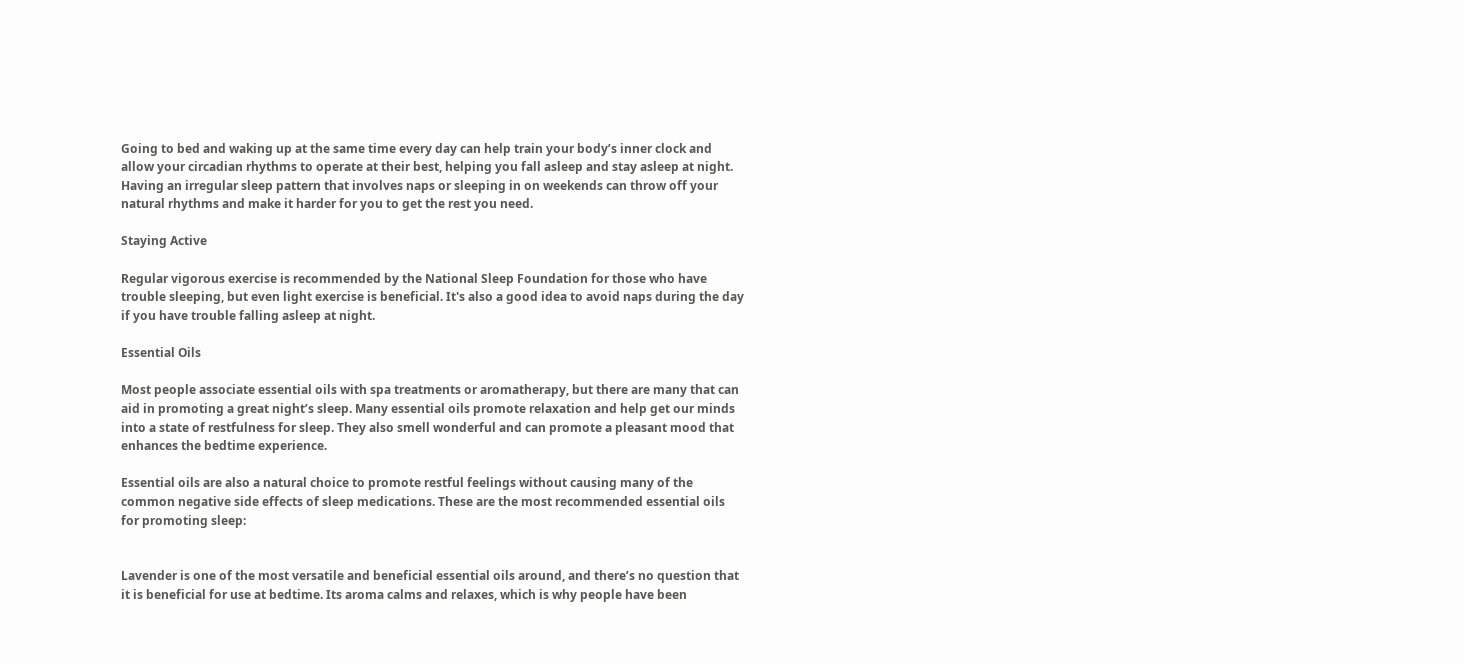Going to bed and waking up at the same time every day can help train your body’s inner clock and allow your circadian rhythms to operate at their best, helping you fall asleep and stay asleep at night. Having an irregular sleep pattern that involves naps or sleeping in on weekends can throw off your natural rhythms and make it harder for you to get the rest you need.

Staying Active

Regular vigorous exercise is recommended by the National Sleep Foundation for those who have trouble sleeping, but even light exercise is beneficial. It's also a good idea to avoid naps during the day if you have trouble falling asleep at night.

Essential Oils

Most people associate essential oils with spa treatments or aromatherapy, but there are many that can aid in promoting a great night’s sleep. Many essential oils promote relaxation and help get our minds into a state of restfulness for sleep. They also smell wonderful and can promote a pleasant mood that enhances the bedtime experience.

Essential oils are also a natural choice to promote restful feelings without causing many of the common negative side effects of sleep medications. These are the most recommended essential oils for promoting sleep:


Lavender is one of the most versatile and beneficial essential oils around, and there’s no question that it is beneficial for use at bedtime. Its aroma calms and relaxes, which is why people have been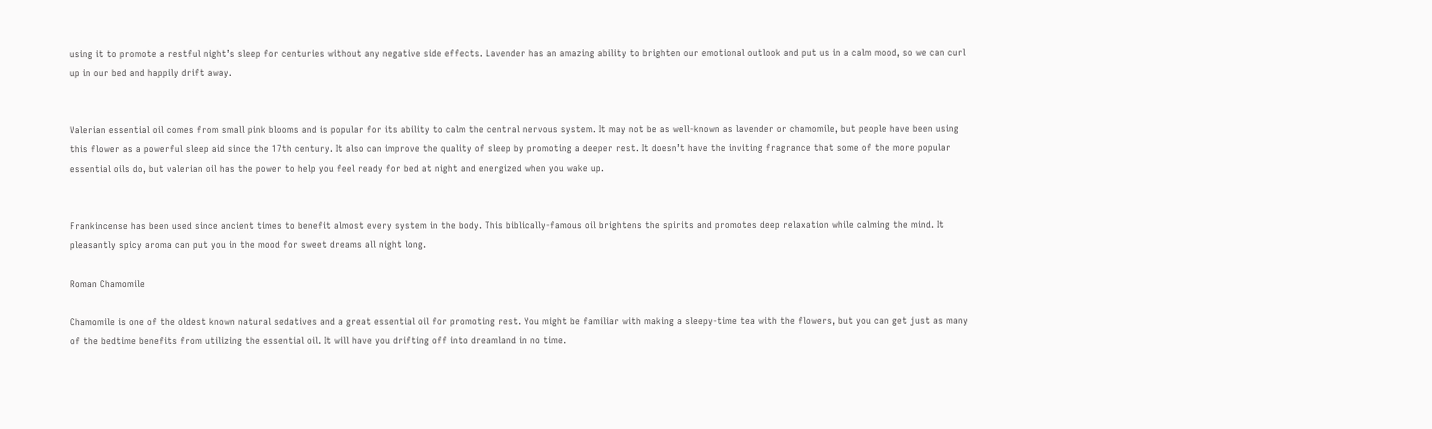using it to promote a restful night’s sleep for centuries without any negative side effects. Lavender has an amazing ability to brighten our emotional outlook and put us in a calm mood, so we can curl up in our bed and happily drift away.


Valerian essential oil comes from small pink blooms and is popular for its ability to calm the central nervous system. It may not be as well-known as lavender or chamomile, but people have been using this flower as a powerful sleep aid since the 17th century. It also can improve the quality of sleep by promoting a deeper rest. It doesn’t have the inviting fragrance that some of the more popular essential oils do, but valerian oil has the power to help you feel ready for bed at night and energized when you wake up.


Frankincense has been used since ancient times to benefit almost every system in the body. This biblically-famous oil brightens the spirits and promotes deep relaxation while calming the mind. It pleasantly spicy aroma can put you in the mood for sweet dreams all night long.

Roman Chamomile

Chamomile is one of the oldest known natural sedatives and a great essential oil for promoting rest. You might be familiar with making a sleepy-time tea with the flowers, but you can get just as many of the bedtime benefits from utilizing the essential oil. It will have you drifting off into dreamland in no time.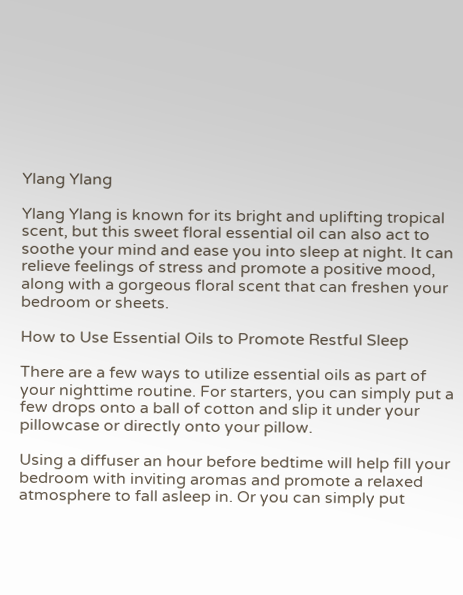Ylang Ylang

Ylang Ylang is known for its bright and uplifting tropical scent, but this sweet floral essential oil can also act to soothe your mind and ease you into sleep at night. It can relieve feelings of stress and promote a positive mood, along with a gorgeous floral scent that can freshen your bedroom or sheets.

How to Use Essential Oils to Promote Restful Sleep

There are a few ways to utilize essential oils as part of your nighttime routine. For starters, you can simply put a few drops onto a ball of cotton and slip it under your pillowcase or directly onto your pillow.

Using a diffuser an hour before bedtime will help fill your bedroom with inviting aromas and promote a relaxed atmosphere to fall asleep in. Or you can simply put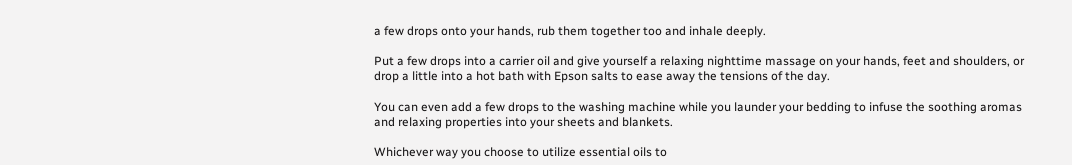a few drops onto your hands, rub them together too and inhale deeply.

Put a few drops into a carrier oil and give yourself a relaxing nighttime massage on your hands, feet and shoulders, or drop a little into a hot bath with Epson salts to ease away the tensions of the day.

You can even add a few drops to the washing machine while you launder your bedding to infuse the soothing aromas and relaxing properties into your sheets and blankets.

Whichever way you choose to utilize essential oils to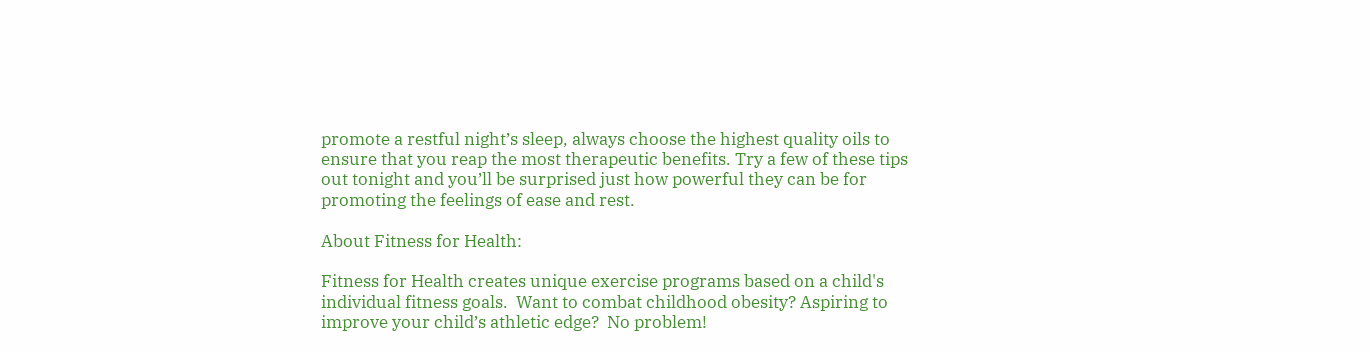promote a restful night’s sleep, always choose the highest quality oils to ensure that you reap the most therapeutic benefits. Try a few of these tips out tonight and you’ll be surprised just how powerful they can be for promoting the feelings of ease and rest.

About Fitness for Health:

Fitness for Health creates unique exercise programs based on a child's individual fitness goals.  Want to combat childhood obesity? Aspiring to improve your child’s athletic edge?  No problem!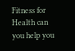Fitness for Health can you help you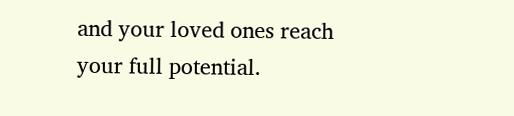and your loved ones reach your full potential.